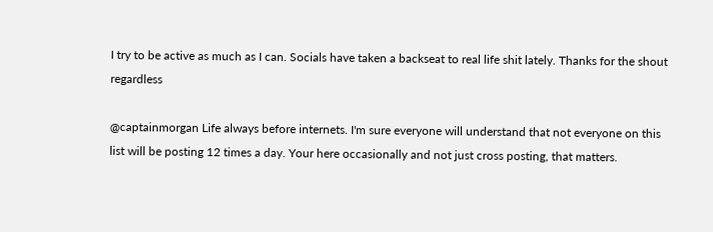I try to be active as much as I can. Socials have taken a backseat to real life shit lately. Thanks for the shout regardless

@captainmorgan Life always before internets. I'm sure everyone will understand that not everyone on this list will be posting 12 times a day. Your here occasionally and not just cross posting, that matters.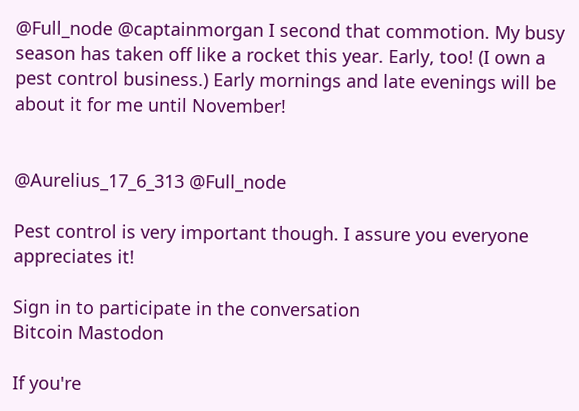@Full_node @captainmorgan I second that commotion. My busy season has taken off like a rocket this year. Early, too! (I own a pest control business.) Early mornings and late evenings will be about it for me until November!


@Aurelius_17_6_313 @Full_node

Pest control is very important though. I assure you everyone appreciates it!

Sign in to participate in the conversation
Bitcoin Mastodon

If you're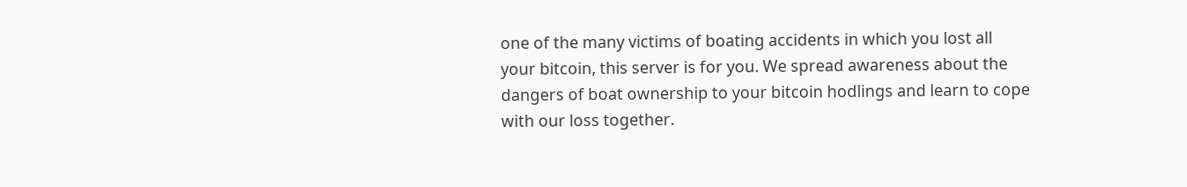one of the many victims of boating accidents in which you lost all your bitcoin, this server is for you. We spread awareness about the dangers of boat ownership to your bitcoin hodlings and learn to cope with our loss together.